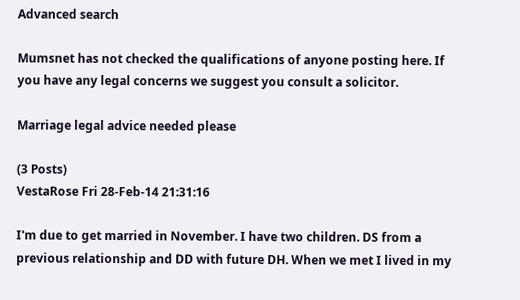Advanced search

Mumsnet has not checked the qualifications of anyone posting here. If you have any legal concerns we suggest you consult a solicitor.

Marriage legal advice needed please

(3 Posts)
VestaRose Fri 28-Feb-14 21:31:16

I'm due to get married in November. I have two children. DS from a previous relationship and DD with future DH. When we met I lived in my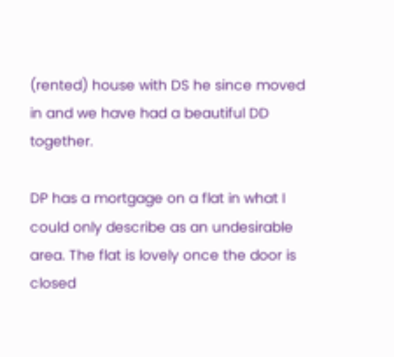(rented) house with DS he since moved in and we have had a beautiful DD together.

DP has a mortgage on a flat in what I could only describe as an undesirable area. The flat is lovely once the door is closed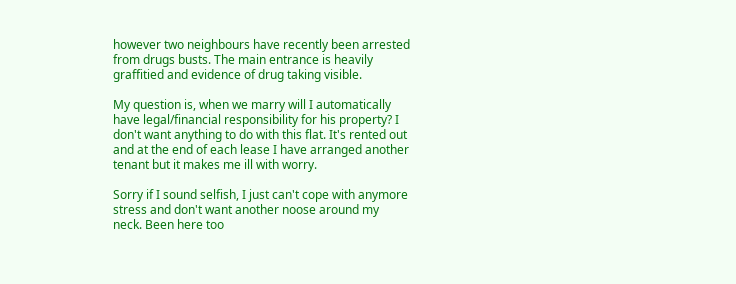however two neighbours have recently been arrested from drugs busts. The main entrance is heavily graffitied and evidence of drug taking visible.

My question is, when we marry will I automatically have legal/financial responsibility for his property? I don't want anything to do with this flat. It's rented out and at the end of each lease I have arranged another tenant but it makes me ill with worry.

Sorry if I sound selfish, I just can't cope with anymore stress and don't want another noose around my neck. Been here too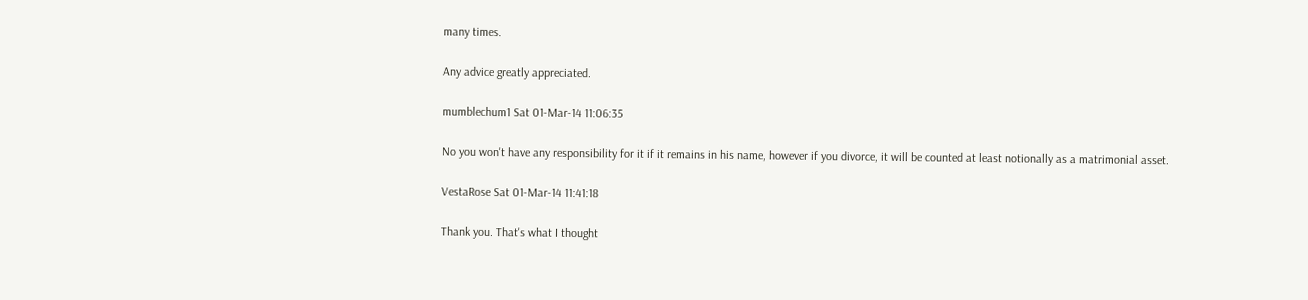many times.

Any advice greatly appreciated.

mumblechum1 Sat 01-Mar-14 11:06:35

No you won't have any responsibility for it if it remains in his name, however if you divorce, it will be counted at least notionally as a matrimonial asset.

VestaRose Sat 01-Mar-14 11:41:18

Thank you. That's what I thought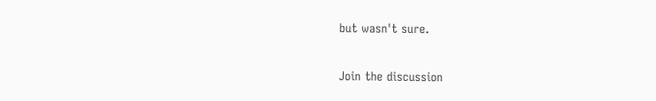but wasn't sure.

Join the discussion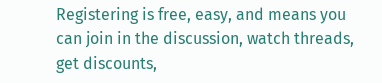Registering is free, easy, and means you can join in the discussion, watch threads, get discounts,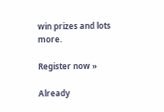win prizes and lots more.

Register now »

Already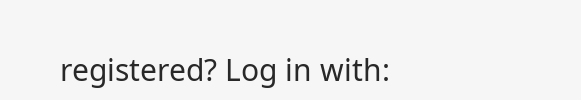registered? Log in with: